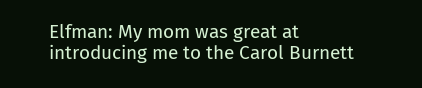Elfman: My mom was great at introducing me to the Carol Burnett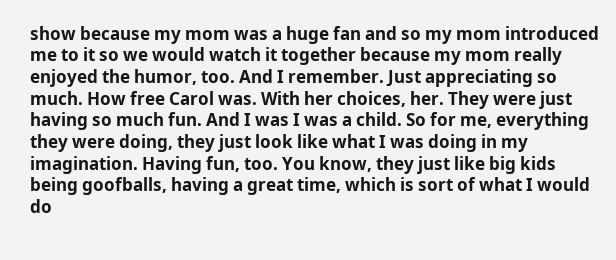show because my mom was a huge fan and so my mom introduced me to it so we would watch it together because my mom really enjoyed the humor, too. And I remember. Just appreciating so much. How free Carol was. With her choices, her. They were just having so much fun. And I was I was a child. So for me, everything they were doing, they just look like what I was doing in my imagination. Having fun, too. You know, they just like big kids being goofballs, having a great time, which is sort of what I would do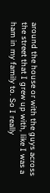around the house or with the guys across the street that I grew up with, like I was a ham in my family to. So I really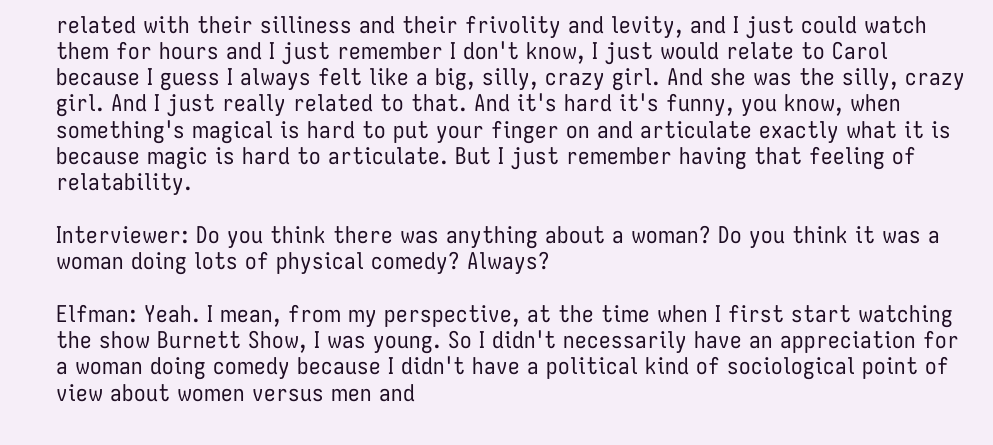related with their silliness and their frivolity and levity, and I just could watch them for hours and I just remember I don't know, I just would relate to Carol because I guess I always felt like a big, silly, crazy girl. And she was the silly, crazy girl. And I just really related to that. And it's hard it's funny, you know, when something's magical is hard to put your finger on and articulate exactly what it is because magic is hard to articulate. But I just remember having that feeling of relatability.

Interviewer: Do you think there was anything about a woman? Do you think it was a woman doing lots of physical comedy? Always?

Elfman: Yeah. I mean, from my perspective, at the time when I first start watching the show Burnett Show, I was young. So I didn't necessarily have an appreciation for a woman doing comedy because I didn't have a political kind of sociological point of view about women versus men and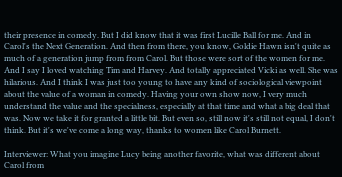their presence in comedy. But I did know that it was first Lucille Ball for me. And in Carol's the Next Generation. And then from there, you know, Goldie Hawn isn't quite as much of a generation jump from from Carol. But those were sort of the women for me. And I say I loved watching Tim and Harvey. And totally appreciated Vicki as well. She was hilarious. And I think I was just too young to have any kind of sociological viewpoint about the value of a woman in comedy. Having your own show now, I very much understand the value and the specialness, especially at that time and what a big deal that was. Now we take it for granted a little bit. But even so, still now it's still not equal, I don't think. But it's we've come a long way, thanks to women like Carol Burnett.

Interviewer: What you imagine Lucy being another favorite, what was different about Carol from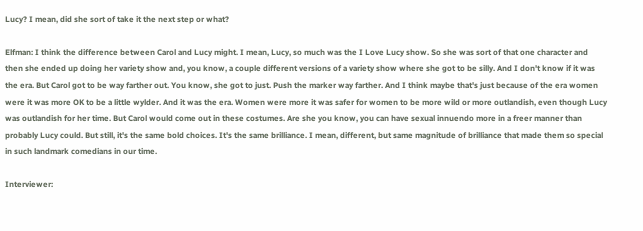Lucy? I mean, did she sort of take it the next step or what?

Elfman: I think the difference between Carol and Lucy might. I mean, Lucy, so much was the I Love Lucy show. So she was sort of that one character and then she ended up doing her variety show and, you know, a couple different versions of a variety show where she got to be silly. And I don't know if it was the era. But Carol got to be way farther out. You know, she got to just. Push the marker way farther. And I think maybe that's just because of the era women were it was more OK to be a little wylder. And it was the era. Women were more it was safer for women to be more wild or more outlandish, even though Lucy was outlandish for her time. But Carol would come out in these costumes. Are she you know, you can have sexual innuendo more in a freer manner than probably Lucy could. But still, it's the same bold choices. It's the same brilliance. I mean, different, but same magnitude of brilliance that made them so special in such landmark comedians in our time.

Interviewer: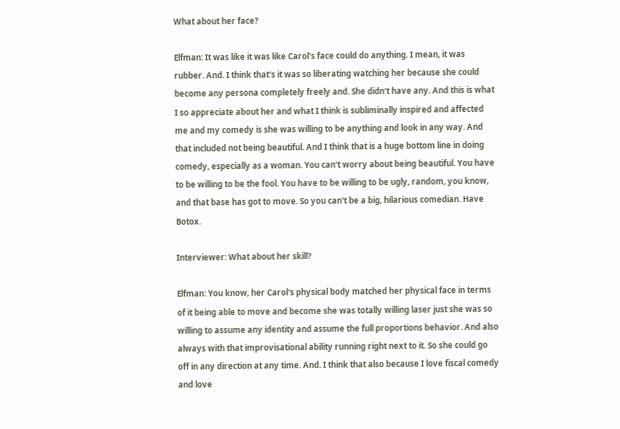What about her face?

Elfman: It was like it was like Carol's face could do anything. I mean, it was rubber. And. I think that's it was so liberating watching her because she could become any persona completely freely and. She didn't have any. And this is what I so appreciate about her and what I think is subliminally inspired and affected me and my comedy is she was willing to be anything and look in any way. And that included not being beautiful. And I think that is a huge bottom line in doing comedy, especially as a woman. You can't worry about being beautiful. You have to be willing to be the fool. You have to be willing to be ugly, random, you know, and that base has got to move. So you can't be a big, hilarious comedian. Have Botox.

Interviewer: What about her skill?

Elfman: You know, her Carol's physical body matched her physical face in terms of it being able to move and become she was totally willing laser just she was so willing to assume any identity and assume the full proportions behavior. And also always with that improvisational ability running right next to it. So she could go off in any direction at any time. And. I think that also because I love fiscal comedy and love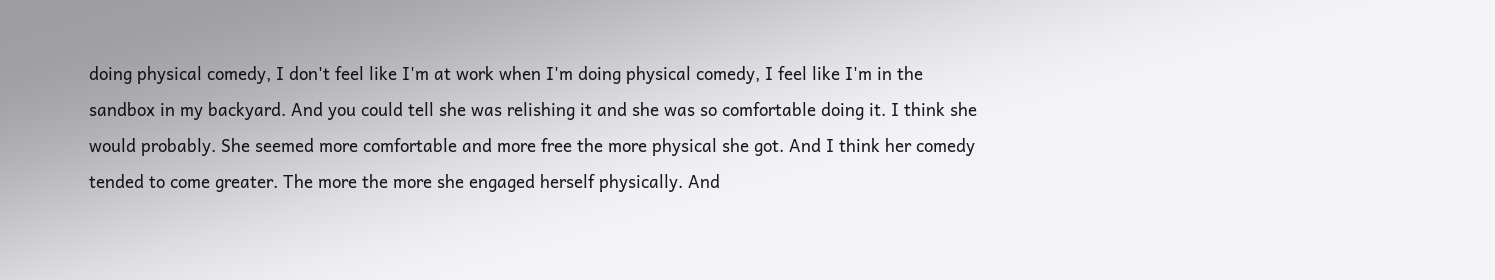doing physical comedy, I don't feel like I'm at work when I'm doing physical comedy, I feel like I'm in the sandbox in my backyard. And you could tell she was relishing it and she was so comfortable doing it. I think she would probably. She seemed more comfortable and more free the more physical she got. And I think her comedy tended to come greater. The more the more she engaged herself physically. And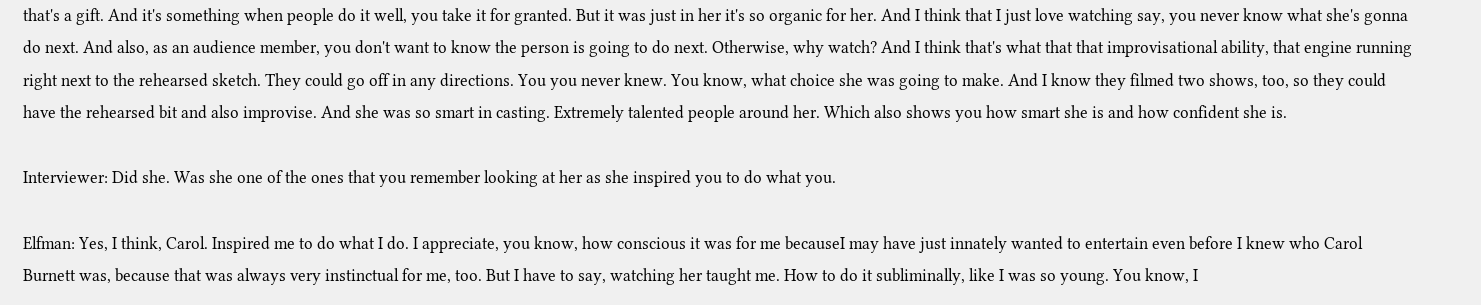that's a gift. And it's something when people do it well, you take it for granted. But it was just in her it's so organic for her. And I think that I just love watching say, you never know what she's gonna do next. And also, as an audience member, you don't want to know the person is going to do next. Otherwise, why watch? And I think that's what that that improvisational ability, that engine running right next to the rehearsed sketch. They could go off in any directions. You you never knew. You know, what choice she was going to make. And I know they filmed two shows, too, so they could have the rehearsed bit and also improvise. And she was so smart in casting. Extremely talented people around her. Which also shows you how smart she is and how confident she is.

Interviewer: Did she. Was she one of the ones that you remember looking at her as she inspired you to do what you.

Elfman: Yes, I think, Carol. Inspired me to do what I do. I appreciate, you know, how conscious it was for me becauseI may have just innately wanted to entertain even before I knew who Carol Burnett was, because that was always very instinctual for me, too. But I have to say, watching her taught me. How to do it subliminally, like I was so young. You know, I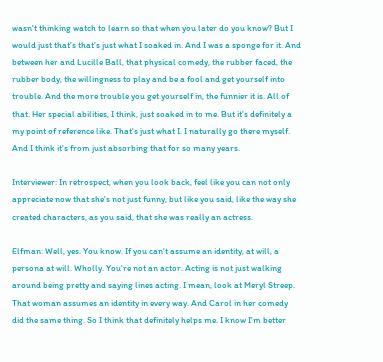wasn't thinking watch to learn so that when you later do you know? But I would just that's that's just what I soaked in. And I was a sponge for it. And between her and Lucille Ball, that physical comedy, the rubber faced, the rubber body, the willingness to play and be a fool and get yourself into trouble. And the more trouble you get yourself in, the funnier it is. All of that. Her special abilities, I think, just soaked in to me. But it's definitely a my point of reference like. That's just what I. I naturally go there myself. And I think it's from just absorbing that for so many years.

Interviewer: In retrospect, when you look back, feel like you can not only appreciate now that she's not just funny, but like you said, like the way she created characters, as you said, that she was really an actress.

Elfman: Well, yes. You know. If you can't assume an identity, at will, a persona at will. Wholly. You're not an actor. Acting is not just walking around being pretty and saying lines acting. I mean, look at Meryl Streep. That woman assumes an identity in every way. And Carol in her comedy did the same thing. So I think that definitely helps me. I know I'm better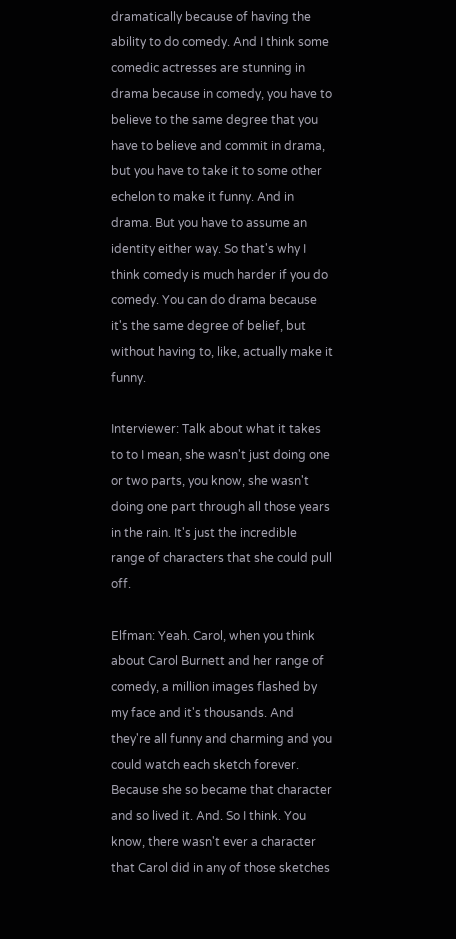dramatically because of having the ability to do comedy. And I think some comedic actresses are stunning in drama because in comedy, you have to believe to the same degree that you have to believe and commit in drama, but you have to take it to some other echelon to make it funny. And in drama. But you have to assume an identity either way. So that's why I think comedy is much harder if you do comedy. You can do drama because it's the same degree of belief, but without having to, like, actually make it funny.

Interviewer: Talk about what it takes to to I mean, she wasn't just doing one or two parts, you know, she wasn't doing one part through all those years in the rain. It's just the incredible range of characters that she could pull off.

Elfman: Yeah. Carol, when you think about Carol Burnett and her range of comedy, a million images flashed by my face and it's thousands. And they're all funny and charming and you could watch each sketch forever. Because she so became that character and so lived it. And. So I think. You know, there wasn't ever a character that Carol did in any of those sketches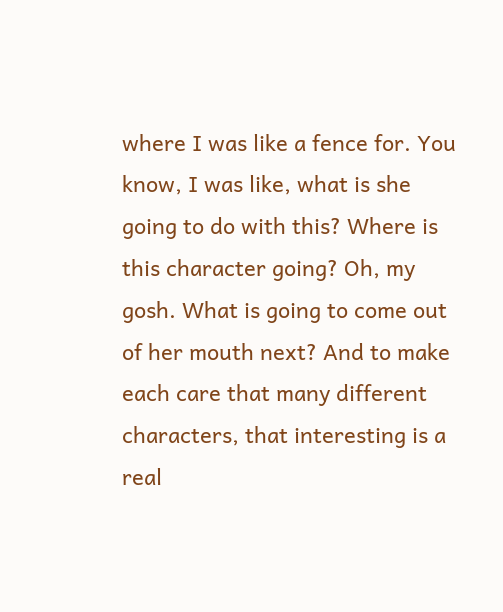where I was like a fence for. You know, I was like, what is she going to do with this? Where is this character going? Oh, my gosh. What is going to come out of her mouth next? And to make each care that many different characters, that interesting is a real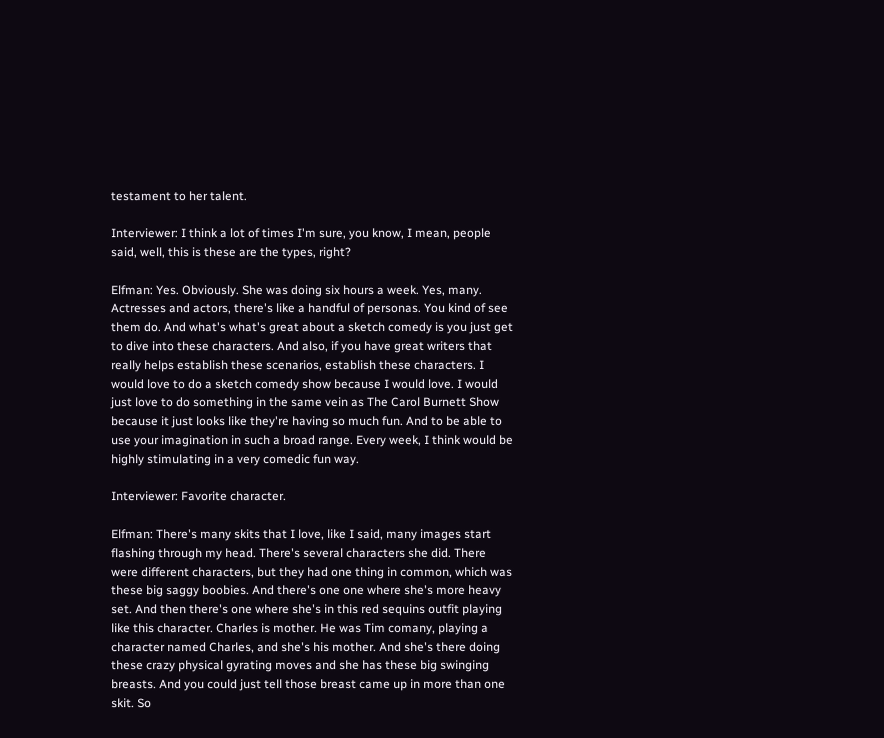testament to her talent.

Interviewer: I think a lot of times I'm sure, you know, I mean, people said, well, this is these are the types, right?

Elfman: Yes. Obviously. She was doing six hours a week. Yes, many. Actresses and actors, there's like a handful of personas. You kind of see them do. And what's what's great about a sketch comedy is you just get to dive into these characters. And also, if you have great writers that really helps establish these scenarios, establish these characters. I would love to do a sketch comedy show because I would love. I would just love to do something in the same vein as The Carol Burnett Show because it just looks like they're having so much fun. And to be able to use your imagination in such a broad range. Every week, I think would be highly stimulating in a very comedic fun way.

Interviewer: Favorite character.

Elfman: There's many skits that I love, like I said, many images start flashing through my head. There's several characters she did. There were different characters, but they had one thing in common, which was these big saggy boobies. And there's one one where she's more heavy set. And then there's one where she's in this red sequins outfit playing like this character. Charles is mother. He was Tim comany, playing a character named Charles, and she's his mother. And she's there doing these crazy physical gyrating moves and she has these big swinging breasts. And you could just tell those breast came up in more than one skit. So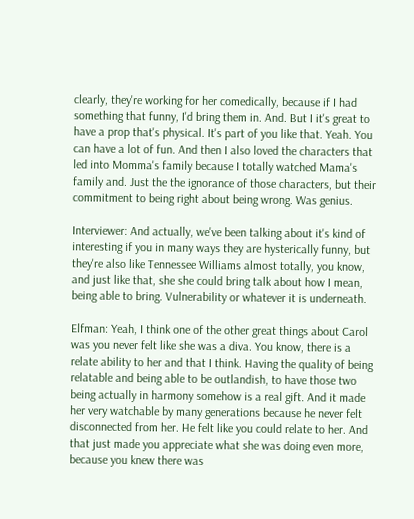clearly, they're working for her comedically, because if I had something that funny, I'd bring them in. And. But I it's great to have a prop that's physical. It's part of you like that. Yeah. You can have a lot of fun. And then I also loved the characters that led into Momma's family because I totally watched Mama's family and. Just the the ignorance of those characters, but their commitment to being right about being wrong. Was genius.

Interviewer: And actually, we've been talking about it's kind of interesting if you in many ways they are hysterically funny, but they're also like Tennessee Williams almost totally, you know, and just like that, she she could bring talk about how I mean, being able to bring. Vulnerability or whatever it is underneath.

Elfman: Yeah, I think one of the other great things about Carol was you never felt like she was a diva. You know, there is a relate ability to her and that I think. Having the quality of being relatable and being able to be outlandish, to have those two being actually in harmony somehow is a real gift. And it made her very watchable by many generations because he never felt disconnected from her. He felt like you could relate to her. And that just made you appreciate what she was doing even more, because you knew there was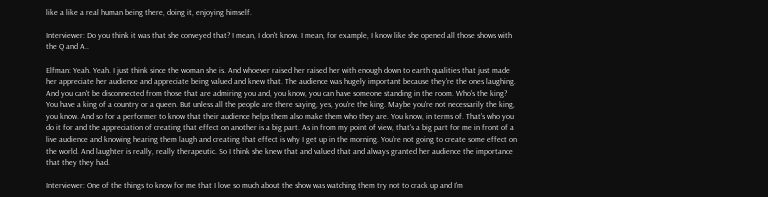like a like a real human being there, doing it, enjoying himself.

Interviewer: Do you think it was that she conveyed that? I mean, I don't know. I mean, for example, I know like she opened all those shows with the Q and A..

Elfman: Yeah. Yeah. I just think since the woman she is. And whoever raised her raised her with enough down to earth qualities that just made her appreciate her audience and appreciate being valued and knew that. The audience was hugely important because they're the ones laughing. And you can't be disconnected from those that are admiring you and, you know, you can have someone standing in the room. Who's the king? You have a king of a country or a queen. But unless all the people are there saying, yes, you're the king. Maybe you're not necessarily the king, you know. And so for a performer to know that their audience helps them also make them who they are. You know, in terms of. That's who you do it for and the appreciation of creating that effect on another is a big part. As in from my point of view, that's a big part for me in front of a live audience and knowing hearing them laugh and creating that effect is why I get up in the morning. You're not going to create some effect on the world. And laughter is really, really therapeutic. So I think she knew that and valued that and always granted her audience the importance that they they had.

Interviewer: One of the things to know for me that I love so much about the show was watching them try not to crack up and I'm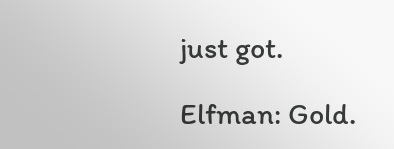just got.

Elfman: Gold.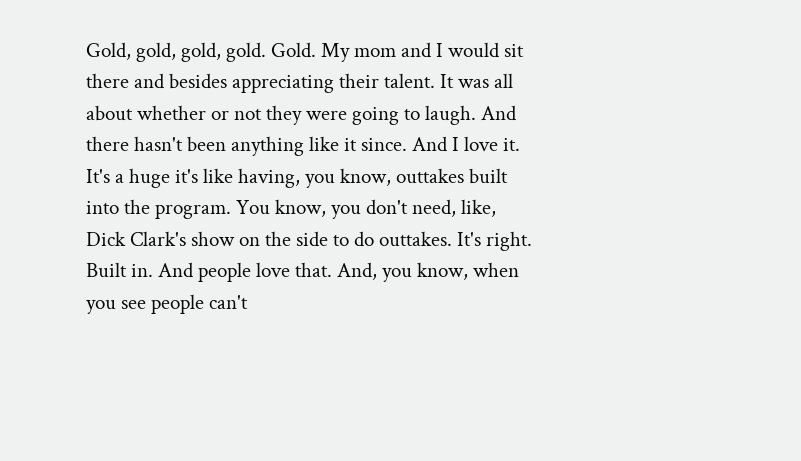Gold, gold, gold, gold. Gold. My mom and I would sit there and besides appreciating their talent. It was all about whether or not they were going to laugh. And there hasn't been anything like it since. And I love it. It's a huge it's like having, you know, outtakes built into the program. You know, you don't need, like, Dick Clark's show on the side to do outtakes. It's right. Built in. And people love that. And, you know, when you see people can't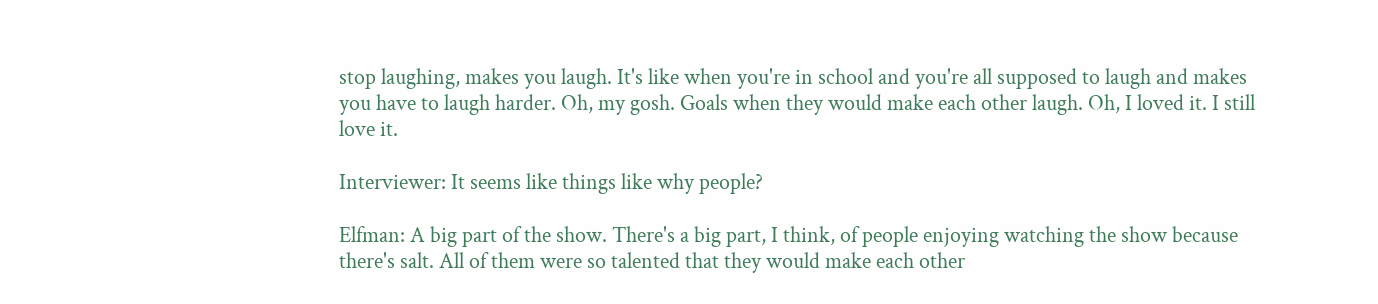stop laughing, makes you laugh. It's like when you're in school and you're all supposed to laugh and makes you have to laugh harder. Oh, my gosh. Goals when they would make each other laugh. Oh, I loved it. I still love it.

Interviewer: It seems like things like why people?

Elfman: A big part of the show. There's a big part, I think, of people enjoying watching the show because there's salt. All of them were so talented that they would make each other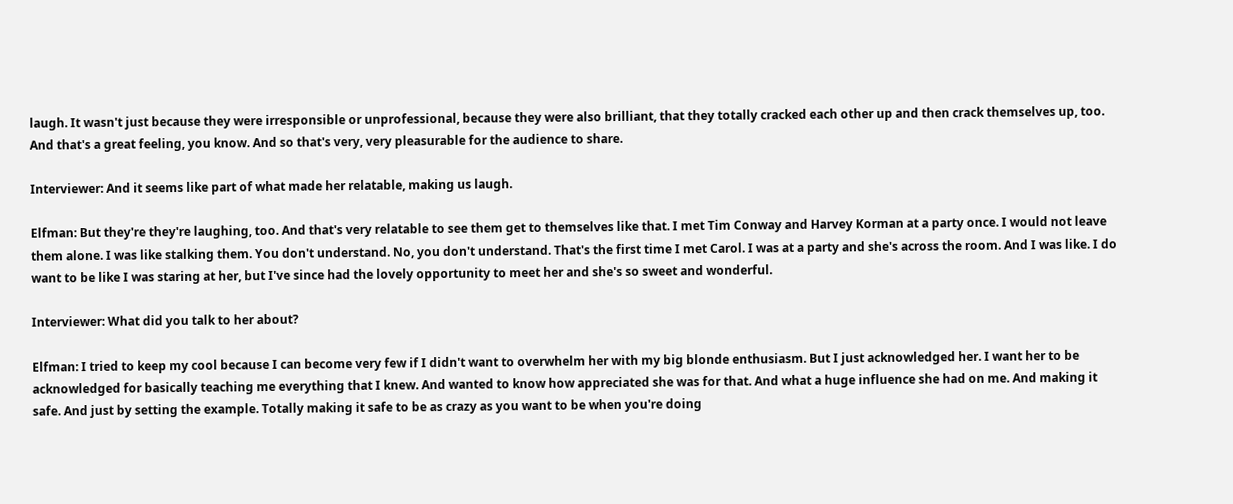laugh. It wasn't just because they were irresponsible or unprofessional, because they were also brilliant, that they totally cracked each other up and then crack themselves up, too. And that's a great feeling, you know. And so that's very, very pleasurable for the audience to share.

Interviewer: And it seems like part of what made her relatable, making us laugh.

Elfman: But they're they're laughing, too. And that's very relatable to see them get to themselves like that. I met Tim Conway and Harvey Korman at a party once. I would not leave them alone. I was like stalking them. You don't understand. No, you don't understand. That's the first time I met Carol. I was at a party and she's across the room. And I was like. I do want to be like I was staring at her, but I've since had the lovely opportunity to meet her and she's so sweet and wonderful.

Interviewer: What did you talk to her about?

Elfman: I tried to keep my cool because I can become very few if I didn't want to overwhelm her with my big blonde enthusiasm. But I just acknowledged her. I want her to be acknowledged for basically teaching me everything that I knew. And wanted to know how appreciated she was for that. And what a huge influence she had on me. And making it safe. And just by setting the example. Totally making it safe to be as crazy as you want to be when you're doing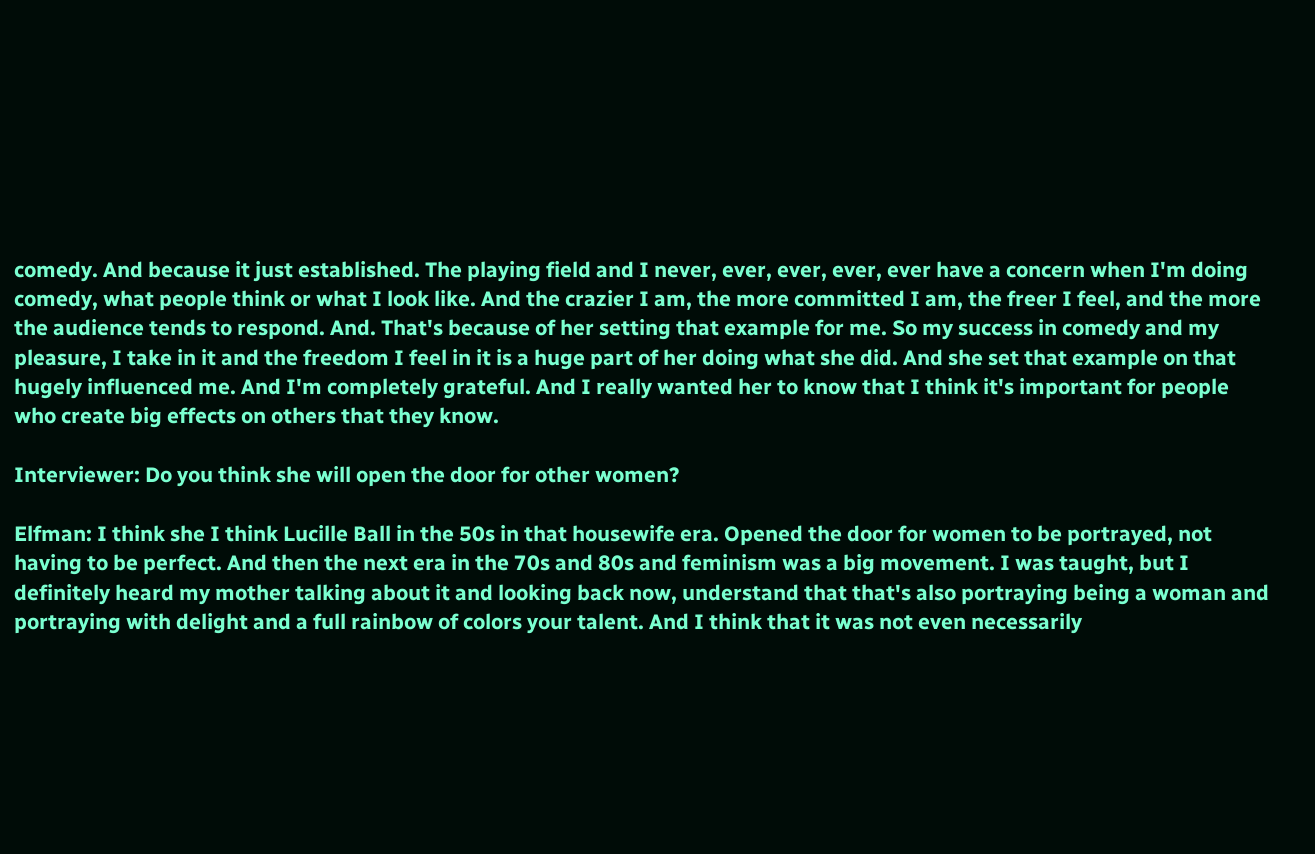comedy. And because it just established. The playing field and I never, ever, ever, ever, ever have a concern when I'm doing comedy, what people think or what I look like. And the crazier I am, the more committed I am, the freer I feel, and the more the audience tends to respond. And. That's because of her setting that example for me. So my success in comedy and my pleasure, I take in it and the freedom I feel in it is a huge part of her doing what she did. And she set that example on that hugely influenced me. And I'm completely grateful. And I really wanted her to know that I think it's important for people who create big effects on others that they know.

Interviewer: Do you think she will open the door for other women?

Elfman: I think she I think Lucille Ball in the 50s in that housewife era. Opened the door for women to be portrayed, not having to be perfect. And then the next era in the 70s and 80s and feminism was a big movement. I was taught, but I definitely heard my mother talking about it and looking back now, understand that that's also portraying being a woman and portraying with delight and a full rainbow of colors your talent. And I think that it was not even necessarily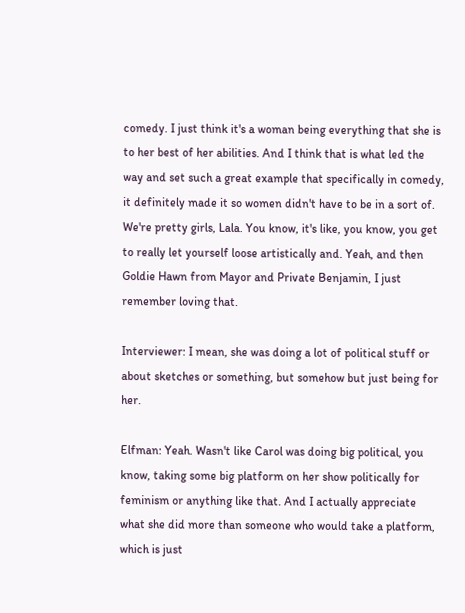comedy. I just think it's a woman being everything that she is to her best of her abilities. And I think that is what led the way and set such a great example that specifically in comedy, it definitely made it so women didn't have to be in a sort of. We're pretty girls, Lala. You know, it's like, you know, you get to really let yourself loose artistically and. Yeah, and then Goldie Hawn from Mayor and Private Benjamin, I just remember loving that.

Interviewer: I mean, she was doing a lot of political stuff or about sketches or something, but somehow but just being for her.

Elfman: Yeah. Wasn't like Carol was doing big political, you know, taking some big platform on her show politically for feminism or anything like that. And I actually appreciate what she did more than someone who would take a platform, which is just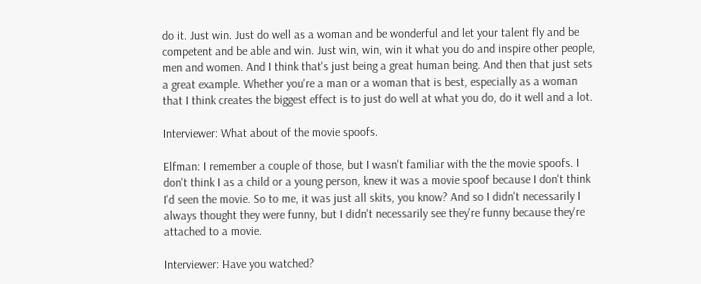do it. Just win. Just do well as a woman and be wonderful and let your talent fly and be competent and be able and win. Just win, win, win it what you do and inspire other people, men and women. And I think that's just being a great human being. And then that just sets a great example. Whether you're a man or a woman that is best, especially as a woman that I think creates the biggest effect is to just do well at what you do, do it well and a lot.

Interviewer: What about of the movie spoofs.

Elfman: I remember a couple of those, but I wasn't familiar with the the movie spoofs. I don't think I as a child or a young person, knew it was a movie spoof because I don't think I'd seen the movie. So to me, it was just all skits, you know? And so I didn't necessarily I always thought they were funny, but I didn't necessarily see they're funny because they're attached to a movie.

Interviewer: Have you watched?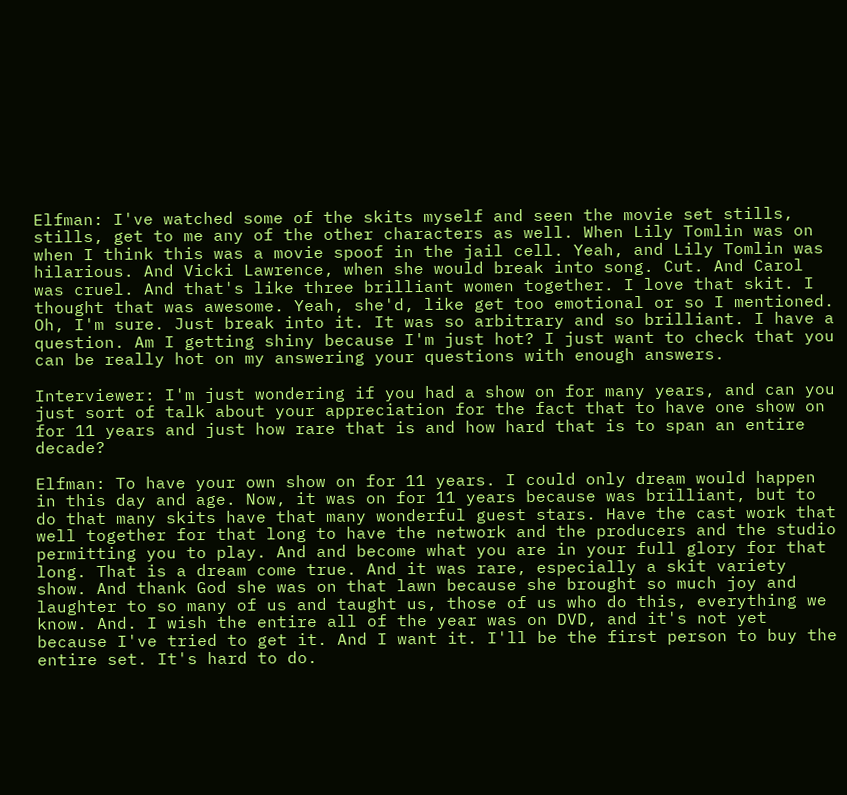Elfman: I've watched some of the skits myself and seen the movie set stills, stills, get to me any of the other characters as well. When Lily Tomlin was on when I think this was a movie spoof in the jail cell. Yeah, and Lily Tomlin was hilarious. And Vicki Lawrence, when she would break into song. Cut. And Carol was cruel. And that's like three brilliant women together. I love that skit. I thought that was awesome. Yeah, she'd, like get too emotional or so I mentioned. Oh, I'm sure. Just break into it. It was so arbitrary and so brilliant. I have a question. Am I getting shiny because I'm just hot? I just want to check that you can be really hot on my answering your questions with enough answers.

Interviewer: I'm just wondering if you had a show on for many years, and can you just sort of talk about your appreciation for the fact that to have one show on for 11 years and just how rare that is and how hard that is to span an entire decade?

Elfman: To have your own show on for 11 years. I could only dream would happen in this day and age. Now, it was on for 11 years because was brilliant, but to do that many skits have that many wonderful guest stars. Have the cast work that well together for that long to have the network and the producers and the studio permitting you to play. And and become what you are in your full glory for that long. That is a dream come true. And it was rare, especially a skit variety show. And thank God she was on that lawn because she brought so much joy and laughter to so many of us and taught us, those of us who do this, everything we know. And. I wish the entire all of the year was on DVD, and it's not yet because I've tried to get it. And I want it. I'll be the first person to buy the entire set. It's hard to do.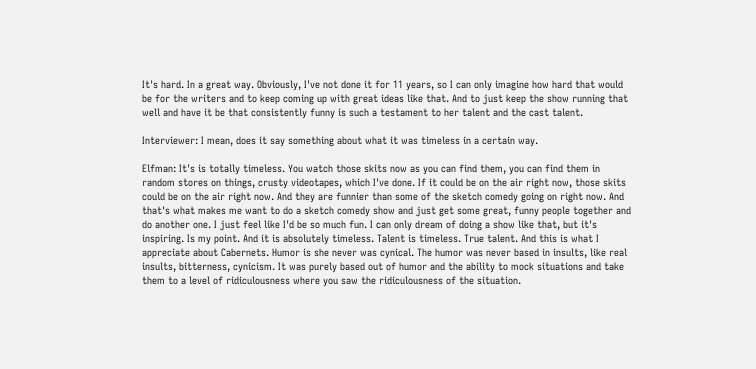It's hard. In a great way. Obviously, I've not done it for 11 years, so I can only imagine how hard that would be for the writers and to keep coming up with great ideas like that. And to just keep the show running that well and have it be that consistently funny is such a testament to her talent and the cast talent.

Interviewer: I mean, does it say something about what it was timeless in a certain way.

Elfman: It's is totally timeless. You watch those skits now as you can find them, you can find them in random stores on things, crusty videotapes, which I've done. If it could be on the air right now, those skits could be on the air right now. And they are funnier than some of the sketch comedy going on right now. And that's what makes me want to do a sketch comedy show and just get some great, funny people together and do another one. I just feel like I'd be so much fun. I can only dream of doing a show like that, but it's inspiring. Is my point. And it is absolutely timeless. Talent is timeless. True talent. And this is what I appreciate about Cabernets. Humor is she never was cynical. The humor was never based in insults, like real insults, bitterness, cynicism. It was purely based out of humor and the ability to mock situations and take them to a level of ridiculousness where you saw the ridiculousness of the situation.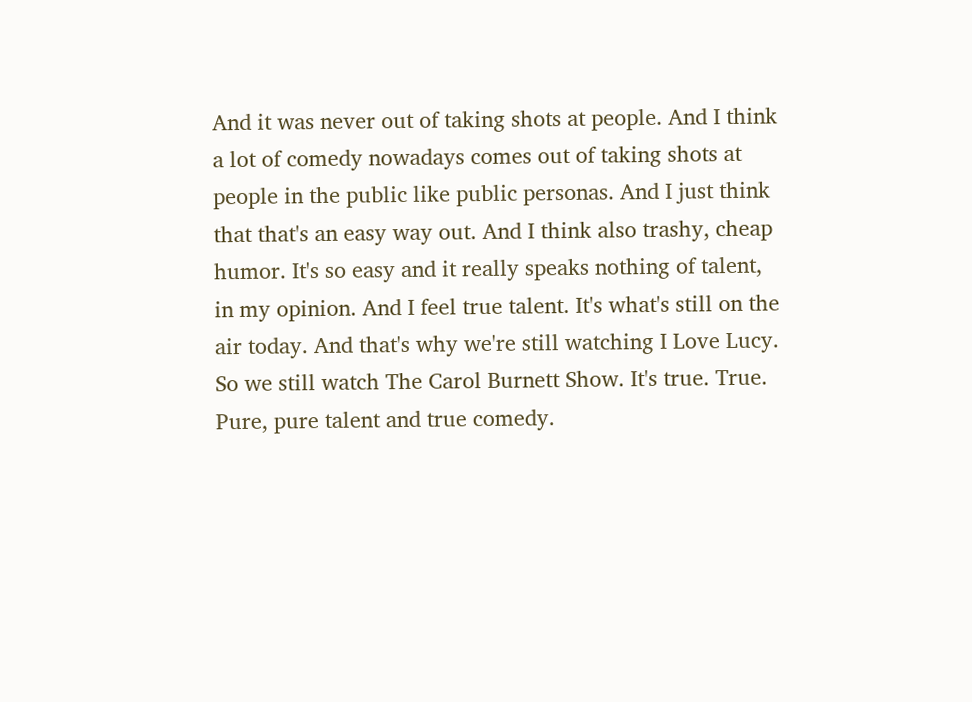And it was never out of taking shots at people. And I think a lot of comedy nowadays comes out of taking shots at people in the public like public personas. And I just think that that's an easy way out. And I think also trashy, cheap humor. It's so easy and it really speaks nothing of talent, in my opinion. And I feel true talent. It's what's still on the air today. And that's why we're still watching I Love Lucy. So we still watch The Carol Burnett Show. It's true. True. Pure, pure talent and true comedy.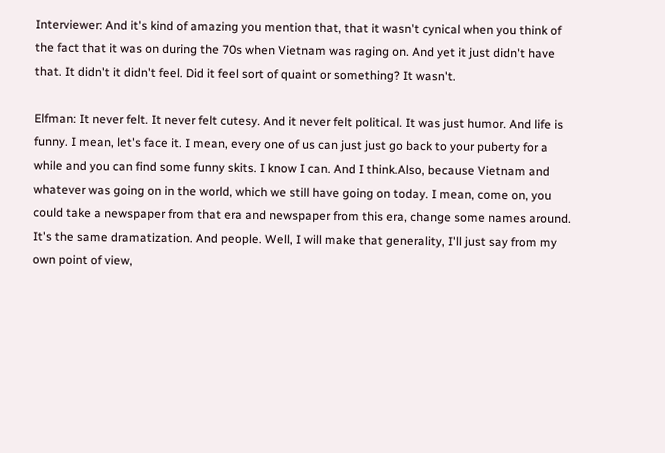Interviewer: And it's kind of amazing you mention that, that it wasn't cynical when you think of the fact that it was on during the 70s when Vietnam was raging on. And yet it just didn't have that. It didn't it didn't feel. Did it feel sort of quaint or something? It wasn't.

Elfman: It never felt. It never felt cutesy. And it never felt political. It was just humor. And life is funny. I mean, let's face it. I mean, every one of us can just just go back to your puberty for a while and you can find some funny skits. I know I can. And I think.Also, because Vietnam and whatever was going on in the world, which we still have going on today. I mean, come on, you could take a newspaper from that era and newspaper from this era, change some names around. It's the same dramatization. And people. Well, I will make that generality, I'll just say from my own point of view,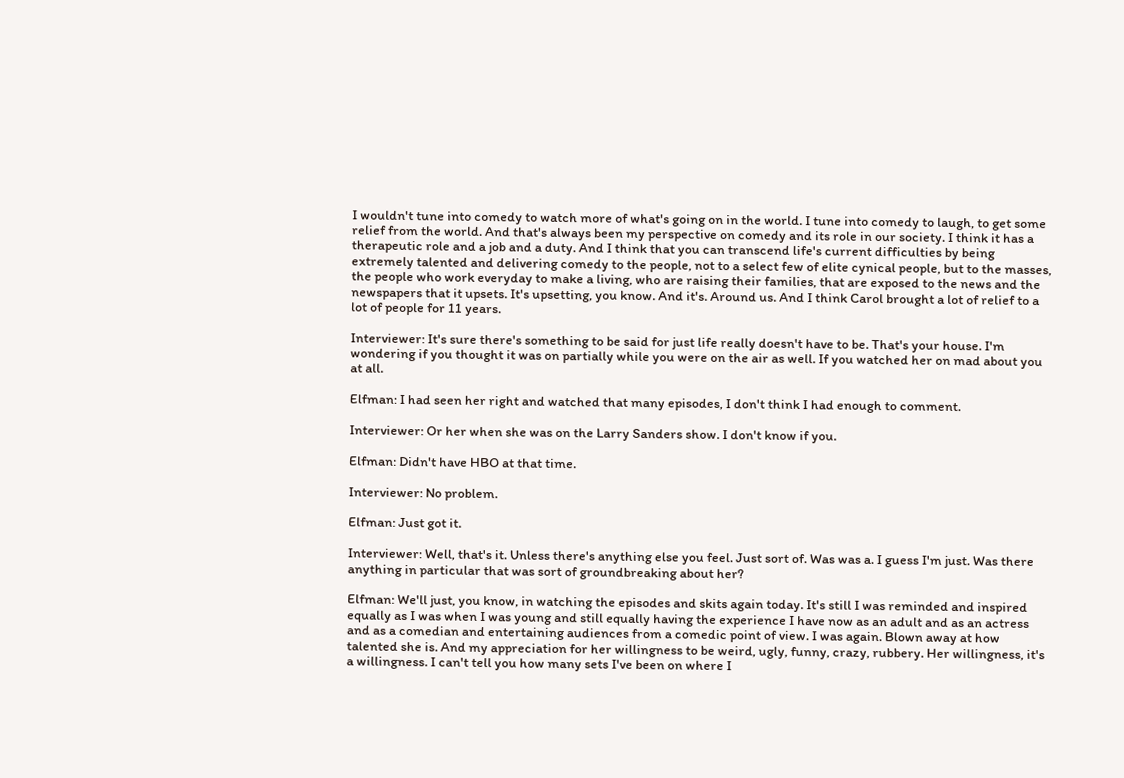I wouldn't tune into comedy to watch more of what's going on in the world. I tune into comedy to laugh, to get some relief from the world. And that's always been my perspective on comedy and its role in our society. I think it has a therapeutic role and a job and a duty. And I think that you can transcend life's current difficulties by being extremely talented and delivering comedy to the people, not to a select few of elite cynical people, but to the masses, the people who work everyday to make a living, who are raising their families, that are exposed to the news and the newspapers that it upsets. It's upsetting, you know. And it's. Around us. And I think Carol brought a lot of relief to a lot of people for 11 years.

Interviewer: It's sure there's something to be said for just life really doesn't have to be. That's your house. I'm wondering if you thought it was on partially while you were on the air as well. If you watched her on mad about you at all.

Elfman: I had seen her right and watched that many episodes, I don't think I had enough to comment.

Interviewer: Or her when she was on the Larry Sanders show. I don't know if you.

Elfman: Didn't have HBO at that time.

Interviewer: No problem.

Elfman: Just got it.

Interviewer: Well, that's it. Unless there's anything else you feel. Just sort of. Was was a. I guess I'm just. Was there anything in particular that was sort of groundbreaking about her?

Elfman: We'll just, you know, in watching the episodes and skits again today. It's still I was reminded and inspired equally as I was when I was young and still equally having the experience I have now as an adult and as an actress and as a comedian and entertaining audiences from a comedic point of view. I was again. Blown away at how talented she is. And my appreciation for her willingness to be weird, ugly, funny, crazy, rubbery. Her willingness, it's a willingness. I can't tell you how many sets I've been on where I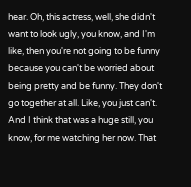hear. Oh, this actress, well, she didn't want to look ugly, you know, and I'm like, then you're not going to be funny because you can't be worried about being pretty and be funny. They don't go together at all. Like, you just can't. And I think that was a huge still, you know, for me watching her now. That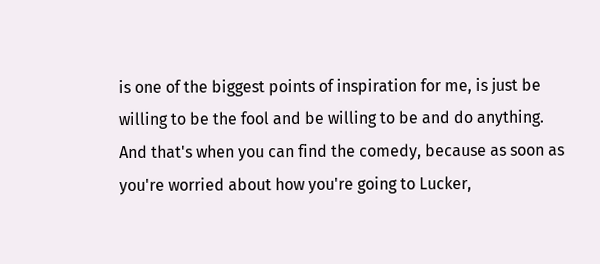is one of the biggest points of inspiration for me, is just be willing to be the fool and be willing to be and do anything. And that's when you can find the comedy, because as soon as you're worried about how you're going to Lucker,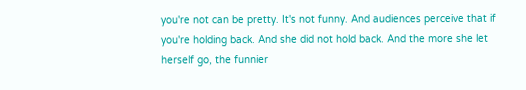you're not can be pretty. It's not funny. And audiences perceive that if you're holding back. And she did not hold back. And the more she let herself go, the funnier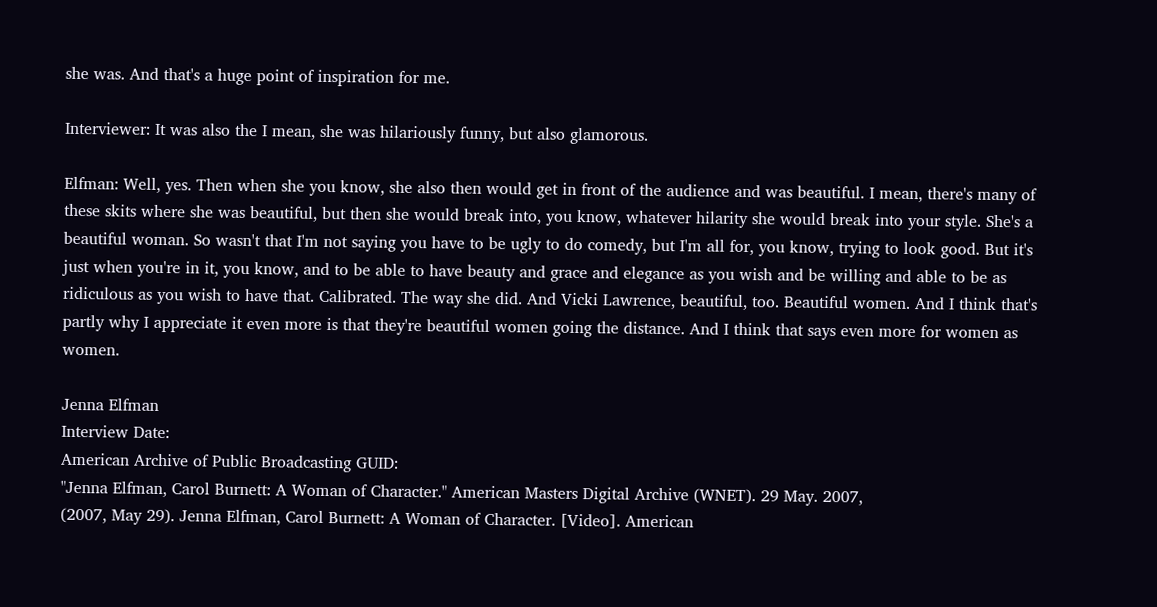she was. And that's a huge point of inspiration for me.

Interviewer: It was also the I mean, she was hilariously funny, but also glamorous.

Elfman: Well, yes. Then when she you know, she also then would get in front of the audience and was beautiful. I mean, there's many of these skits where she was beautiful, but then she would break into, you know, whatever hilarity she would break into your style. She's a beautiful woman. So wasn't that I'm not saying you have to be ugly to do comedy, but I'm all for, you know, trying to look good. But it's just when you're in it, you know, and to be able to have beauty and grace and elegance as you wish and be willing and able to be as ridiculous as you wish to have that. Calibrated. The way she did. And Vicki Lawrence, beautiful, too. Beautiful women. And I think that's partly why I appreciate it even more is that they're beautiful women going the distance. And I think that says even more for women as women.

Jenna Elfman
Interview Date:
American Archive of Public Broadcasting GUID:
"Jenna Elfman, Carol Burnett: A Woman of Character." American Masters Digital Archive (WNET). 29 May. 2007,
(2007, May 29). Jenna Elfman, Carol Burnett: A Woman of Character. [Video]. American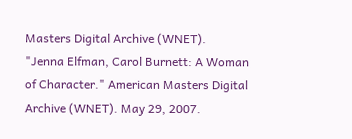Masters Digital Archive (WNET).
"Jenna Elfman, Carol Burnett: A Woman of Character." American Masters Digital Archive (WNET). May 29, 2007.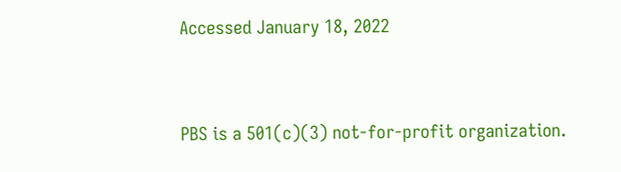Accessed January 18, 2022


PBS is a 501(c)(3) not-for-profit organization.